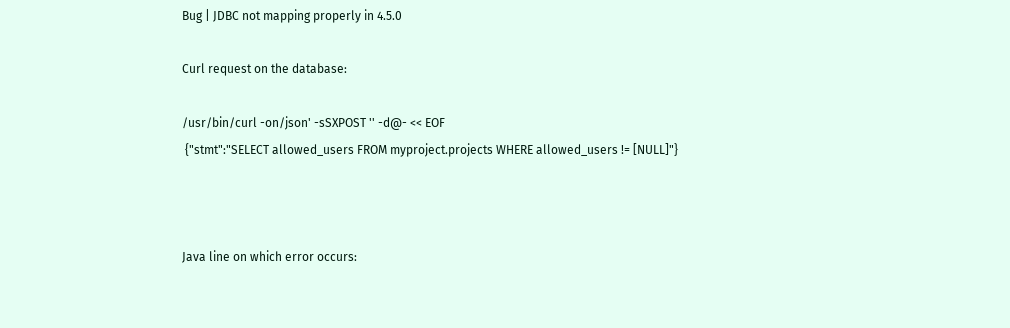Bug | JDBC not mapping properly in 4.5.0

Curl request on the database:

/usr/bin/curl -on/json' -sSXPOST '' -d@- << EOF
 {"stmt":"SELECT allowed_users FROM myproject.projects WHERE allowed_users != [NULL]"}



Java line on which error occurs: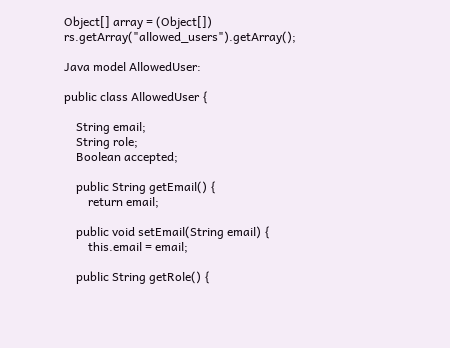Object[] array = (Object[]) rs.getArray("allowed_users").getArray();

Java model AllowedUser:

public class AllowedUser {

    String email;
    String role;
    Boolean accepted;

    public String getEmail() {
        return email;

    public void setEmail(String email) {
        this.email = email;

    public String getRole() {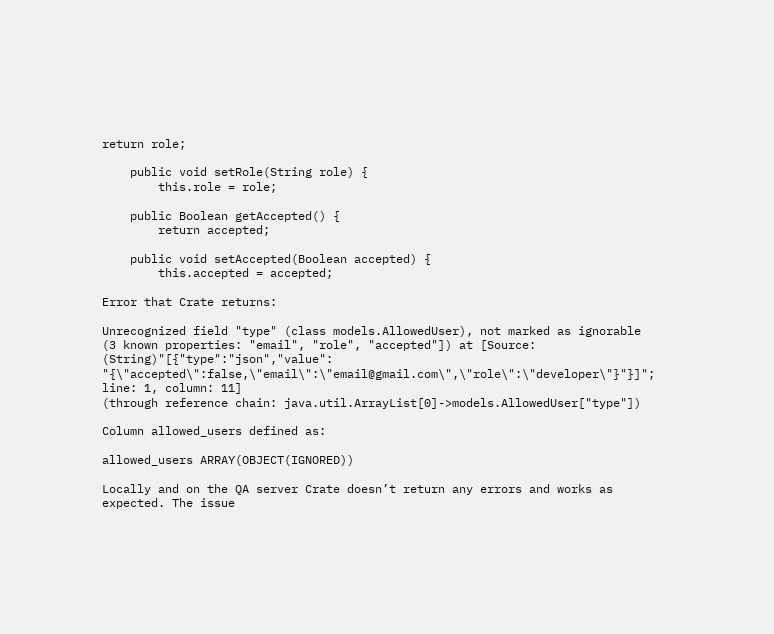return role;

    public void setRole(String role) {
        this.role = role;

    public Boolean getAccepted() {
        return accepted;

    public void setAccepted(Boolean accepted) {
        this.accepted = accepted;

Error that Crate returns:

Unrecognized field "type" (class models.AllowedUser), not marked as ignorable
(3 known properties: "email", "role", "accepted"]) at [Source: (String)"[{"type":"json","value":
"{\"accepted\":false,\"email\":\"email@gmail.com\",\"role\":\"developer\"}"}]"; line: 1, column: 11]
(through reference chain: java.util.ArrayList[0]->models.AllowedUser["type"])

Column allowed_users defined as:

allowed_users ARRAY(OBJECT(IGNORED))

Locally and on the QA server Crate doesn’t return any errors and works as expected. The issue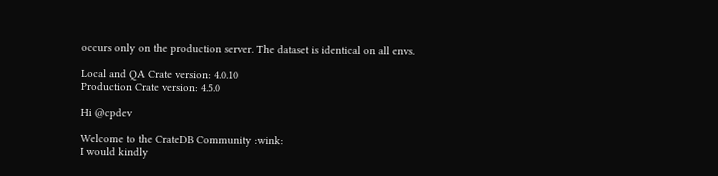occurs only on the production server. The dataset is identical on all envs.

Local and QA Crate version: 4.0.10
Production Crate version: 4.5.0

Hi @cpdev

Welcome to the CrateDB Community :wink:
I would kindly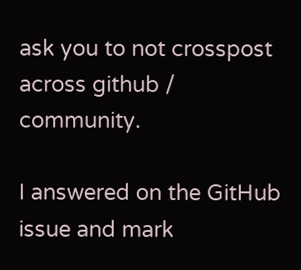ask you to not crosspost across github / community.

I answered on the GitHub issue and mark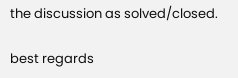the discussion as solved/closed.

best regards